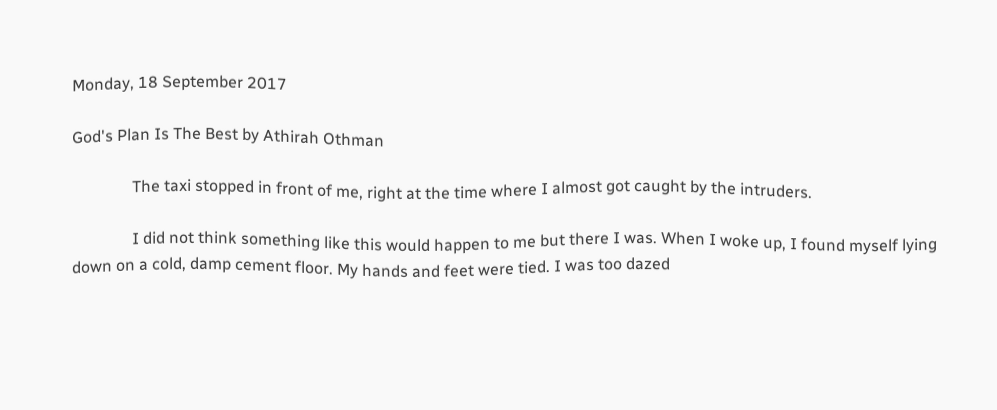Monday, 18 September 2017

God's Plan Is The Best by Athirah Othman

               The taxi stopped in front of me, right at the time where I almost got caught by the intruders.

               I did not think something like this would happen to me but there I was. When I woke up, I found myself lying down on a cold, damp cement floor. My hands and feet were tied. I was too dazed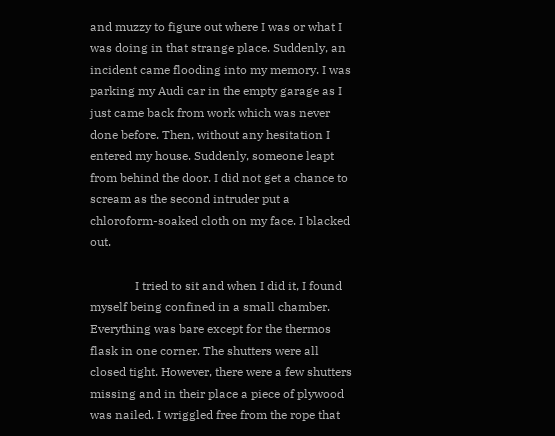and muzzy to figure out where I was or what I was doing in that strange place. Suddenly, an incident came flooding into my memory. I was parking my Audi car in the empty garage as I just came back from work which was never done before. Then, without any hesitation I entered my house. Suddenly, someone leapt from behind the door. I did not get a chance to scream as the second intruder put a chloroform-soaked cloth on my face. I blacked out.

               I tried to sit and when I did it, I found myself being confined in a small chamber. Everything was bare except for the thermos flask in one corner. The shutters were all closed tight. However, there were a few shutters missing and in their place a piece of plywood was nailed. I wriggled free from the rope that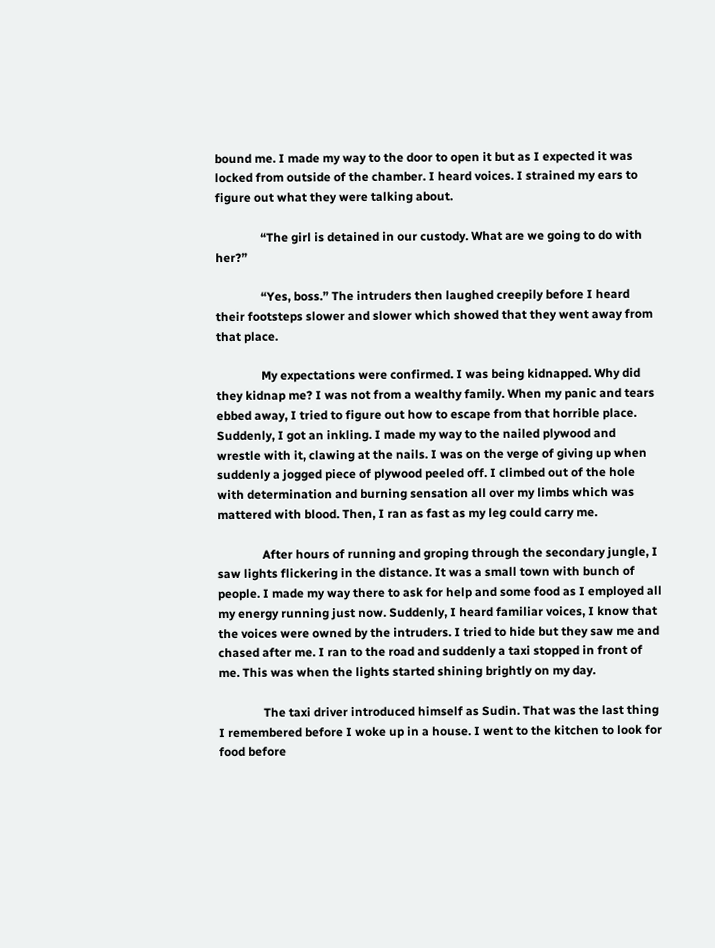bound me. I made my way to the door to open it but as I expected it was locked from outside of the chamber. I heard voices. I strained my ears to figure out what they were talking about.

               “The girl is detained in our custody. What are we going to do with her?”

               “Yes, boss.” The intruders then laughed creepily before I heard their footsteps slower and slower which showed that they went away from that place.

               My expectations were confirmed. I was being kidnapped. Why did they kidnap me? I was not from a wealthy family. When my panic and tears ebbed away, I tried to figure out how to escape from that horrible place. Suddenly, I got an inkling. I made my way to the nailed plywood and wrestle with it, clawing at the nails. I was on the verge of giving up when suddenly a jogged piece of plywood peeled off. I climbed out of the hole with determination and burning sensation all over my limbs which was mattered with blood. Then, I ran as fast as my leg could carry me.

               After hours of running and groping through the secondary jungle, I saw lights flickering in the distance. It was a small town with bunch of people. I made my way there to ask for help and some food as I employed all my energy running just now. Suddenly, I heard familiar voices, I know that the voices were owned by the intruders. I tried to hide but they saw me and chased after me. I ran to the road and suddenly a taxi stopped in front of me. This was when the lights started shining brightly on my day.

               The taxi driver introduced himself as Sudin. That was the last thing I remembered before I woke up in a house. I went to the kitchen to look for food before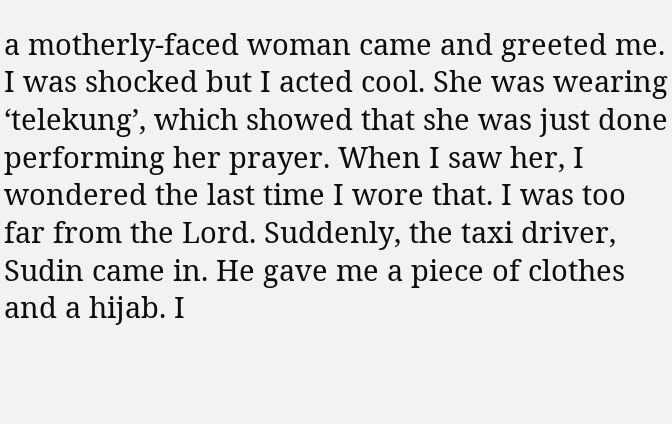a motherly-faced woman came and greeted me. I was shocked but I acted cool. She was wearing ‘telekung’, which showed that she was just done performing her prayer. When I saw her, I wondered the last time I wore that. I was too far from the Lord. Suddenly, the taxi driver, Sudin came in. He gave me a piece of clothes and a hijab. I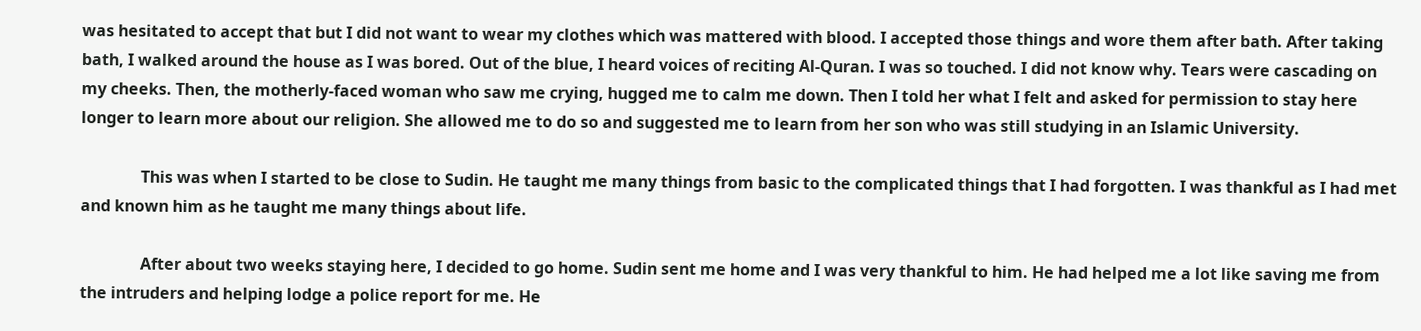was hesitated to accept that but I did not want to wear my clothes which was mattered with blood. I accepted those things and wore them after bath. After taking bath, I walked around the house as I was bored. Out of the blue, I heard voices of reciting Al-Quran. I was so touched. I did not know why. Tears were cascading on my cheeks. Then, the motherly-faced woman who saw me crying, hugged me to calm me down. Then I told her what I felt and asked for permission to stay here longer to learn more about our religion. She allowed me to do so and suggested me to learn from her son who was still studying in an Islamic University.

               This was when I started to be close to Sudin. He taught me many things from basic to the complicated things that I had forgotten. I was thankful as I had met and known him as he taught me many things about life.

               After about two weeks staying here, I decided to go home. Sudin sent me home and I was very thankful to him. He had helped me a lot like saving me from the intruders and helping lodge a police report for me. He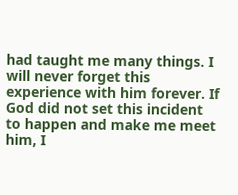had taught me many things. I will never forget this experience with him forever. If God did not set this incident to happen and make me meet him, I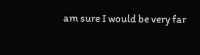am sure I would be very far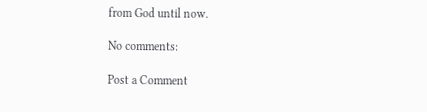from God until now.

No comments:

Post a Comment